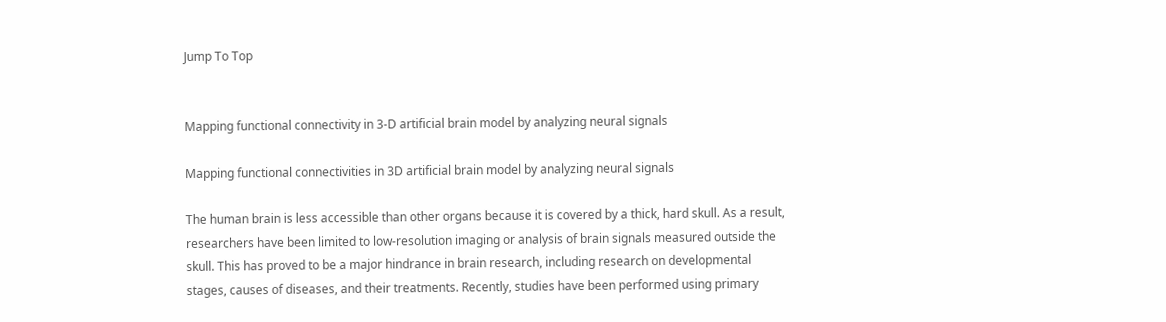Jump To Top


Mapping functional connectivity in 3-D artificial brain model by analyzing neural signals

Mapping functional connectivities in 3D artificial brain model by analyzing neural signals

The human brain is less accessible than other organs because it is covered by a thick, hard skull. As a result, researchers have been limited to low-resolution imaging or analysis of brain signals measured outside the skull. This has proved to be a major hindrance in brain research, including research on developmental stages, causes of diseases, and their treatments. Recently, studies have been performed using primary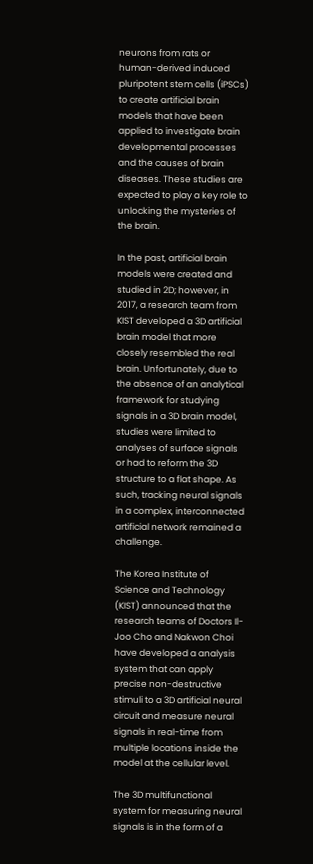neurons from rats or human-derived induced pluripotent stem cells (iPSCs) to create artificial brain models that have been applied to investigate brain developmental processes and the causes of brain diseases. These studies are expected to play a key role to unlocking the mysteries of the brain.

In the past, artificial brain models were created and studied in 2D; however, in 2017, a research team from KIST developed a 3D artificial brain model that more closely resembled the real brain. Unfortunately, due to the absence of an analytical framework for studying signals in a 3D brain model, studies were limited to analyses of surface signals or had to reform the 3D structure to a flat shape. As such, tracking neural signals in a complex, interconnected artificial network remained a challenge.

The Korea Institute of Science and Technology (KIST) announced that the research teams of Doctors Il-Joo Cho and Nakwon Choi have developed a analysis system that can apply precise non-destructive stimuli to a 3D artificial neural circuit and measure neural signals in real-time from multiple locations inside the model at the cellular level.

The 3D multifunctional system for measuring neural signals is in the form of a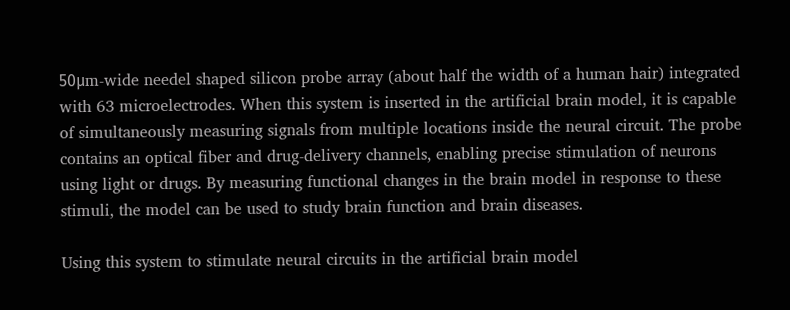50μm-wide needel shaped silicon probe array (about half the width of a human hair) integrated with 63 microelectrodes. When this system is inserted in the artificial brain model, it is capable of simultaneously measuring signals from multiple locations inside the neural circuit. The probe contains an optical fiber and drug-delivery channels, enabling precise stimulation of neurons using light or drugs. By measuring functional changes in the brain model in response to these stimuli, the model can be used to study brain function and brain diseases.

Using this system to stimulate neural circuits in the artificial brain model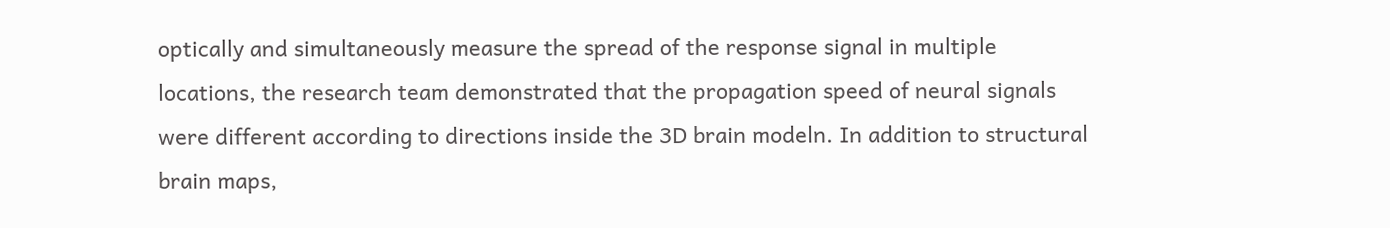optically and simultaneously measure the spread of the response signal in multiple locations, the research team demonstrated that the propagation speed of neural signals were different according to directions inside the 3D brain modeln. In addition to structural brain maps,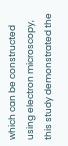which can be constructed using electron microscopy, this study demonstrated the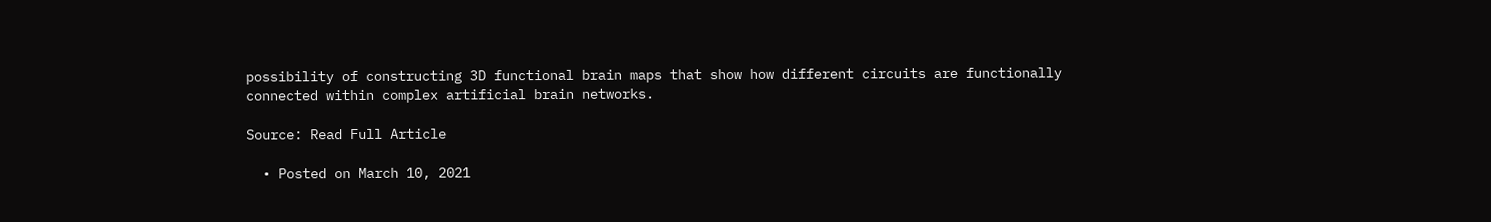possibility of constructing 3D functional brain maps that show how different circuits are functionally connected within complex artificial brain networks.

Source: Read Full Article

  • Posted on March 10, 2021